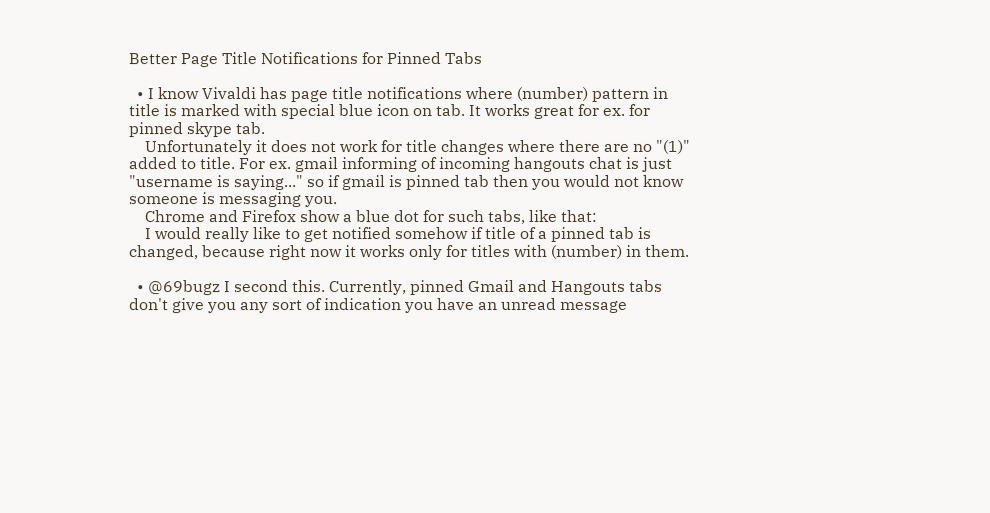Better Page Title Notifications for Pinned Tabs

  • I know Vivaldi has page title notifications where (number) pattern in title is marked with special blue icon on tab. It works great for ex. for pinned skype tab.
    Unfortunately it does not work for title changes where there are no "(1)" added to title. For ex. gmail informing of incoming hangouts chat is just "username is saying..." so if gmail is pinned tab then you would not know someone is messaging you.
    Chrome and Firefox show a blue dot for such tabs, like that:
    I would really like to get notified somehow if title of a pinned tab is changed, because right now it works only for titles with (number) in them.

  • @69bugz I second this. Currently, pinned Gmail and Hangouts tabs don't give you any sort of indication you have an unread message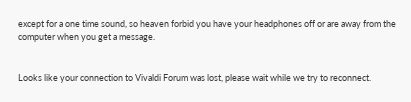except for a one time sound, so heaven forbid you have your headphones off or are away from the computer when you get a message.


Looks like your connection to Vivaldi Forum was lost, please wait while we try to reconnect.